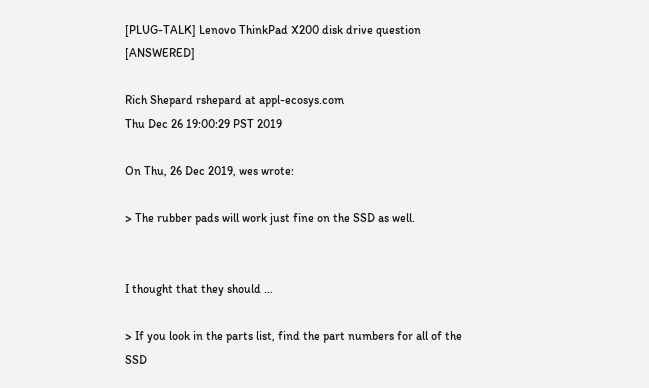[PLUG-TALK] Lenovo ThinkPad X200 disk drive question [ANSWERED]

Rich Shepard rshepard at appl-ecosys.com
Thu Dec 26 19:00:29 PST 2019

On Thu, 26 Dec 2019, wes wrote:

> The rubber pads will work just fine on the SSD as well.


I thought that they should ...

> If you look in the parts list, find the part numbers for all of the SSD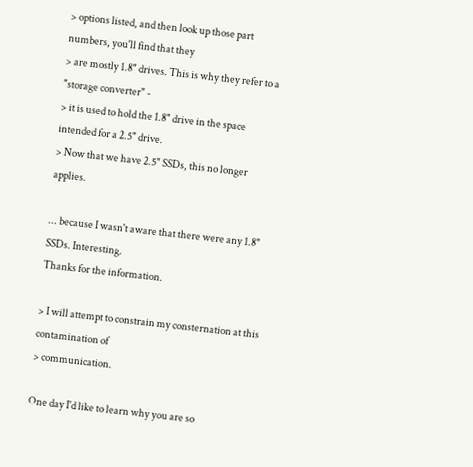> options listed, and then look up those part numbers, you'll find that they
> are mostly 1.8" drives. This is why they refer to a "storage converter" -
> it is used to hold the 1.8" drive in the space intended for a 2.5" drive.
> Now that we have 2.5" SSDs, this no longer applies.

... because I wasn't aware that there were any 1.8" SSDs. Interesting.
Thanks for the information.

> I will attempt to constrain my consternation at this contamination of
> communication.

One day I'd like to learn why you are so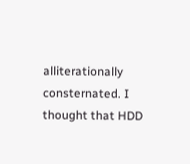alliterationally consternated. I
thought that HDD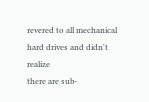revered to all mechanical hard drives and didn't realize
there are sub-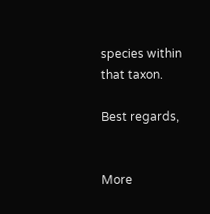species within that taxon.

Best regards,


More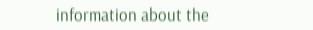information about the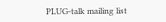PLUG-talk mailing list